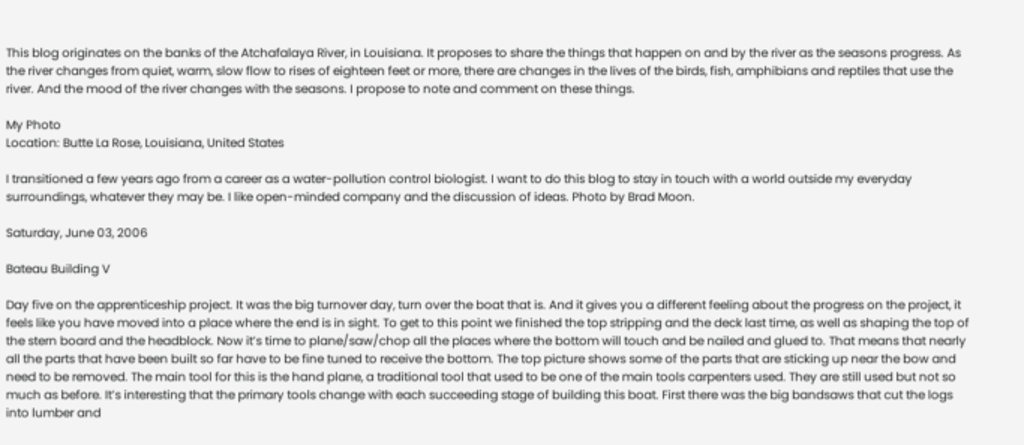This blog originates on the banks of the Atchafalaya River, in Louisiana. It proposes to share the things that happen on and by the river as the seasons progress. As the river changes from quiet, warm, slow flow to rises of eighteen feet or more, there are changes in the lives of the birds, fish, amphibians and reptiles that use the river. And the mood of the river changes with the seasons. I propose to note and comment on these things.

My Photo
Location: Butte La Rose, Louisiana, United States

I transitioned a few years ago from a career as a water-pollution control biologist. I want to do this blog to stay in touch with a world outside my everyday surroundings, whatever they may be. I like open-minded company and the discussion of ideas. Photo by Brad Moon.

Saturday, June 03, 2006

Bateau Building V

Day five on the apprenticeship project. It was the big turnover day, turn over the boat that is. And it gives you a different feeling about the progress on the project, it feels like you have moved into a place where the end is in sight. To get to this point we finished the top stripping and the deck last time, as well as shaping the top of the stern board and the headblock. Now it’s time to plane/saw/chop all the places where the bottom will touch and be nailed and glued to. That means that nearly all the parts that have been built so far have to be fine tuned to receive the bottom. The top picture shows some of the parts that are sticking up near the bow and need to be removed. The main tool for this is the hand plane, a traditional tool that used to be one of the main tools carpenters used. They are still used but not so much as before. It’s interesting that the primary tools change with each succeeding stage of building this boat. First there was the big bandsaws that cut the logs into lumber and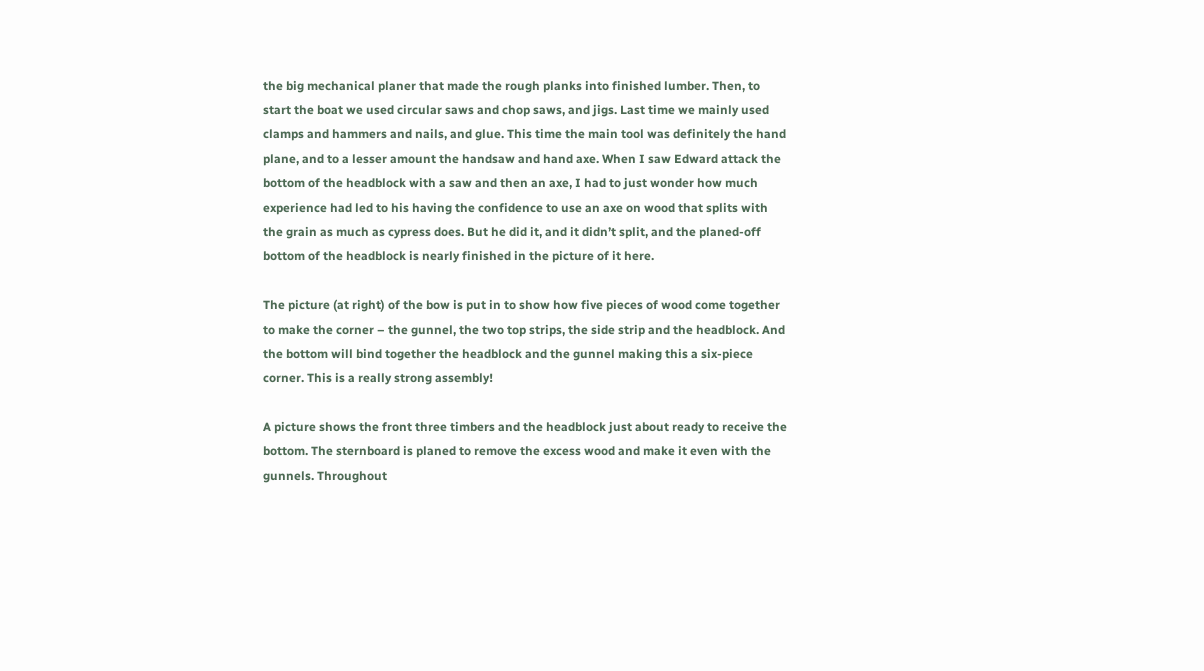the big mechanical planer that made the rough planks into finished lumber. Then, to start the boat we used circular saws and chop saws, and jigs. Last time we mainly used clamps and hammers and nails, and glue. This time the main tool was definitely the hand plane, and to a lesser amount the handsaw and hand axe. When I saw Edward attack the bottom of the headblock with a saw and then an axe, I had to just wonder how much experience had led to his having the confidence to use an axe on wood that splits with the grain as much as cypress does. But he did it, and it didn’t split, and the planed-off bottom of the headblock is nearly finished in the picture of it here.

The picture (at right) of the bow is put in to show how five pieces of wood come together to make the corner – the gunnel, the two top strips, the side strip and the headblock. And the bottom will bind together the headblock and the gunnel making this a six-piece corner. This is a really strong assembly!

A picture shows the front three timbers and the headblock just about ready to receive the bottom. The sternboard is planed to remove the excess wood and make it even with the gunnels. Throughout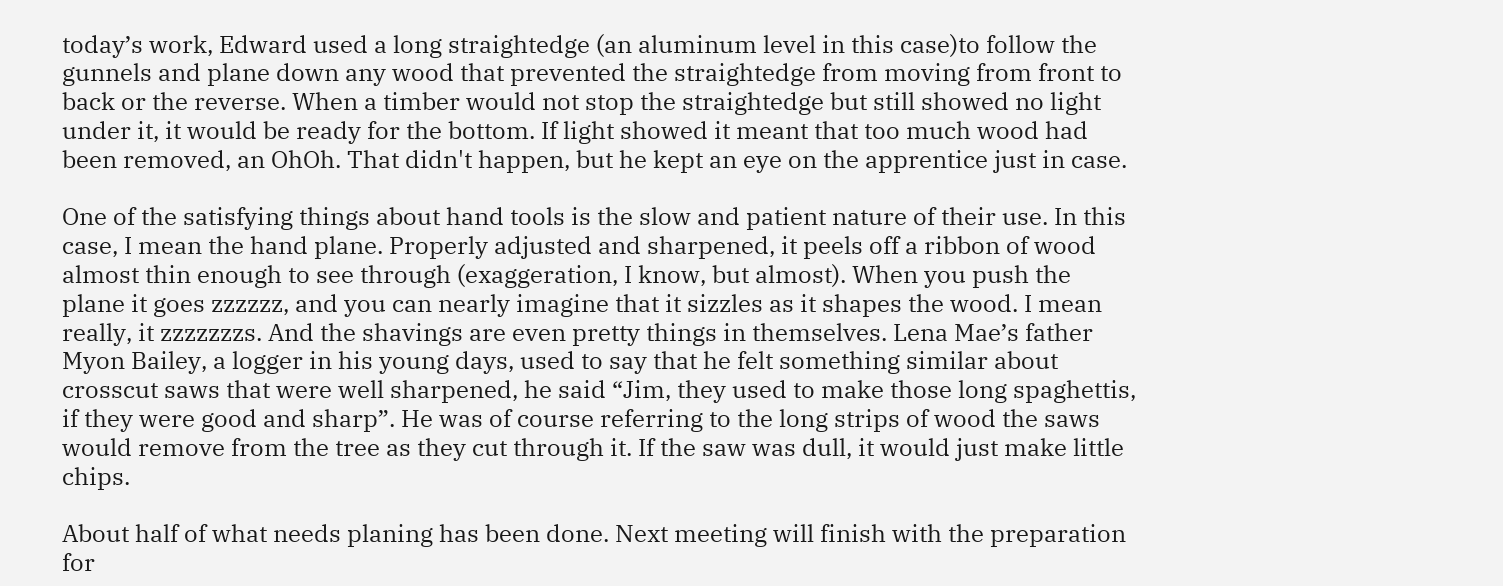today’s work, Edward used a long straightedge (an aluminum level in this case)to follow the gunnels and plane down any wood that prevented the straightedge from moving from front to back or the reverse. When a timber would not stop the straightedge but still showed no light under it, it would be ready for the bottom. If light showed it meant that too much wood had been removed, an OhOh. That didn't happen, but he kept an eye on the apprentice just in case.

One of the satisfying things about hand tools is the slow and patient nature of their use. In this case, I mean the hand plane. Properly adjusted and sharpened, it peels off a ribbon of wood almost thin enough to see through (exaggeration, I know, but almost). When you push the plane it goes zzzzzz, and you can nearly imagine that it sizzles as it shapes the wood. I mean really, it zzzzzzzs. And the shavings are even pretty things in themselves. Lena Mae’s father Myon Bailey, a logger in his young days, used to say that he felt something similar about crosscut saws that were well sharpened, he said “Jim, they used to make those long spaghettis, if they were good and sharp”. He was of course referring to the long strips of wood the saws would remove from the tree as they cut through it. If the saw was dull, it would just make little chips.

About half of what needs planing has been done. Next meeting will finish with the preparation for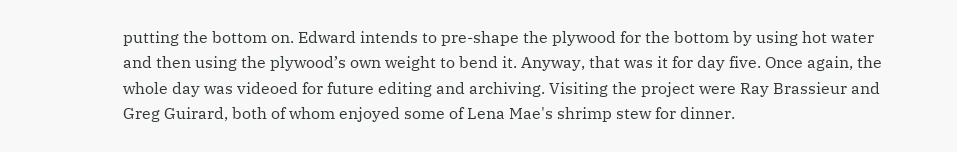putting the bottom on. Edward intends to pre-shape the plywood for the bottom by using hot water and then using the plywood’s own weight to bend it. Anyway, that was it for day five. Once again, the whole day was videoed for future editing and archiving. Visiting the project were Ray Brassieur and Greg Guirard, both of whom enjoyed some of Lena Mae's shrimp stew for dinner.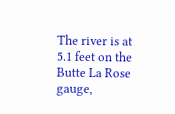The river is at 5.1 feet on the Butte La Rose gauge,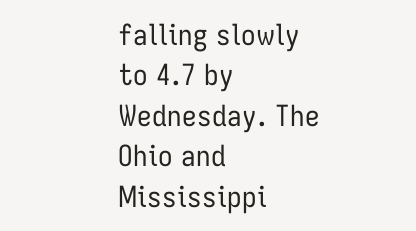falling slowly to 4.7 by Wednesday. The Ohio and Mississippi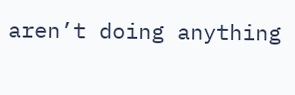aren’t doing anything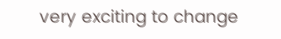very exciting to change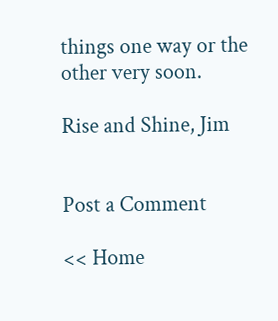things one way or the other very soon.

Rise and Shine, Jim


Post a Comment

<< Home